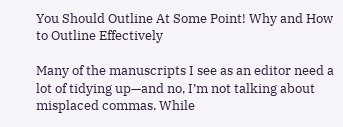You Should Outline At Some Point! Why and How to Outline Effectively

Many of the manuscripts I see as an editor need a lot of tidying up—and no, I’m not talking about misplaced commas. While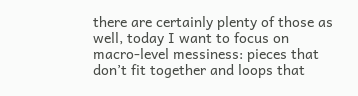there are certainly plenty of those as well, today I want to focus on macro-level messiness: pieces that don’t fit together and loops that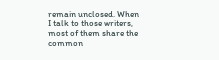remain unclosed. When I talk to those writers, most of them share the common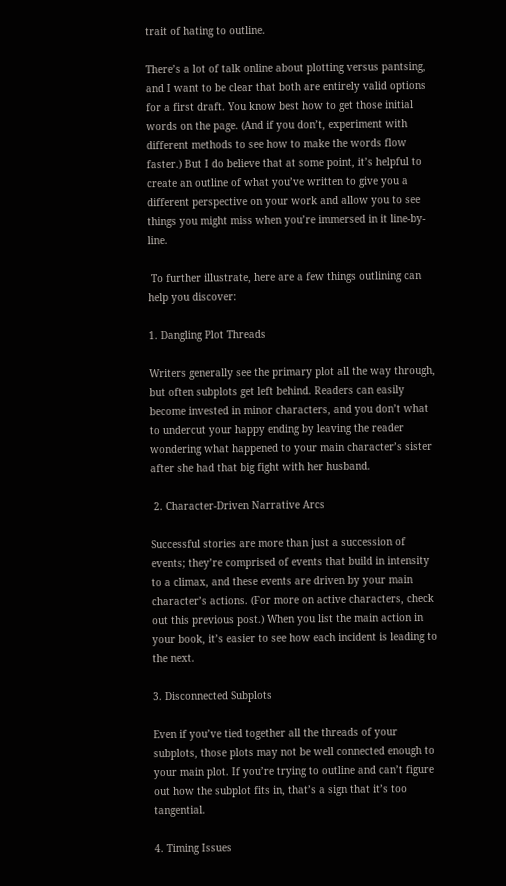trait of hating to outline.

There’s a lot of talk online about plotting versus pantsing, and I want to be clear that both are entirely valid options for a first draft. You know best how to get those initial words on the page. (And if you don’t, experiment with different methods to see how to make the words flow faster.) But I do believe that at some point, it’s helpful to create an outline of what you’ve written to give you a different perspective on your work and allow you to see things you might miss when you’re immersed in it line-by-line.

 To further illustrate, here are a few things outlining can help you discover:

1. Dangling Plot Threads

Writers generally see the primary plot all the way through, but often subplots get left behind. Readers can easily become invested in minor characters, and you don’t what to undercut your happy ending by leaving the reader wondering what happened to your main character’s sister after she had that big fight with her husband.

 2. Character-Driven Narrative Arcs

Successful stories are more than just a succession of events; they’re comprised of events that build in intensity to a climax, and these events are driven by your main character’s actions. (For more on active characters, check out this previous post.) When you list the main action in your book, it’s easier to see how each incident is leading to the next.

3. Disconnected Subplots

Even if you’ve tied together all the threads of your subplots, those plots may not be well connected enough to your main plot. If you’re trying to outline and can’t figure out how the subplot fits in, that’s a sign that it’s too tangential.

4. Timing Issues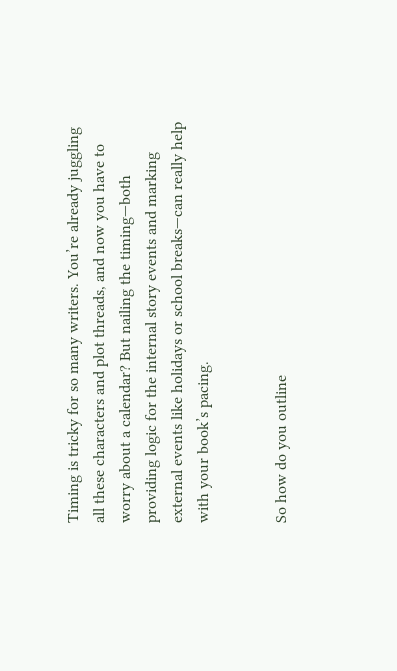Timing is tricky for so many writers. You’re already juggling all these characters and plot threads, and now you have to worry about a calendar? But nailing the timing—both providing logic for the internal story events and marking external events like holidays or school breaks—can really help with your book’s pacing.


So how do you outline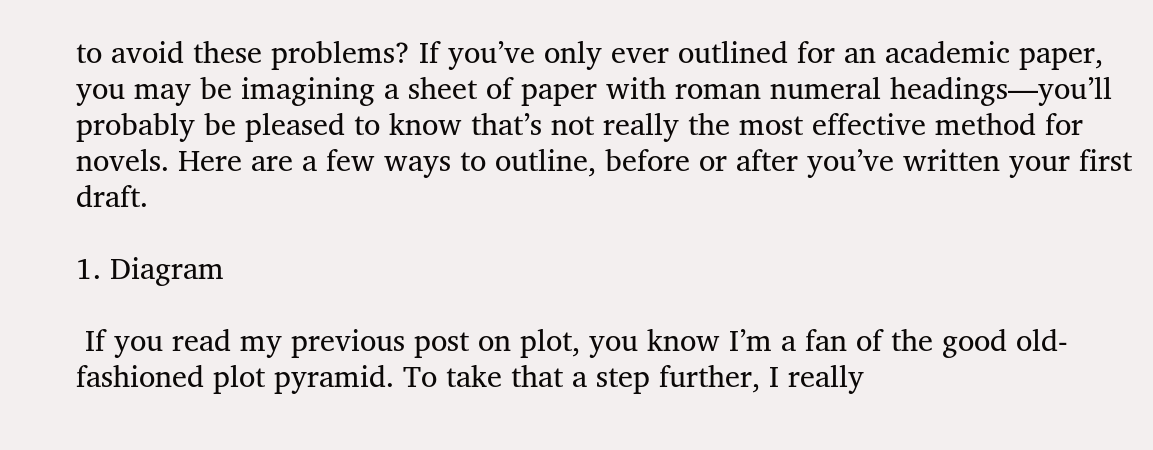to avoid these problems? If you’ve only ever outlined for an academic paper, you may be imagining a sheet of paper with roman numeral headings—you’ll probably be pleased to know that’s not really the most effective method for novels. Here are a few ways to outline, before or after you’ve written your first draft.

1. Diagram

 If you read my previous post on plot, you know I’m a fan of the good old-fashioned plot pyramid. To take that a step further, I really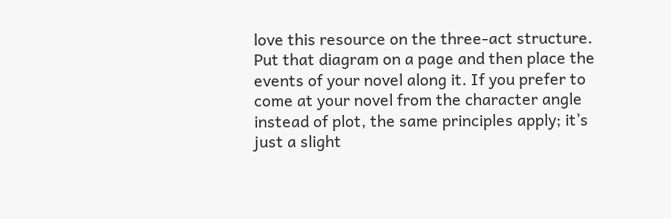love this resource on the three-act structure. Put that diagram on a page and then place the events of your novel along it. If you prefer to come at your novel from the character angle instead of plot, the same principles apply; it’s just a slight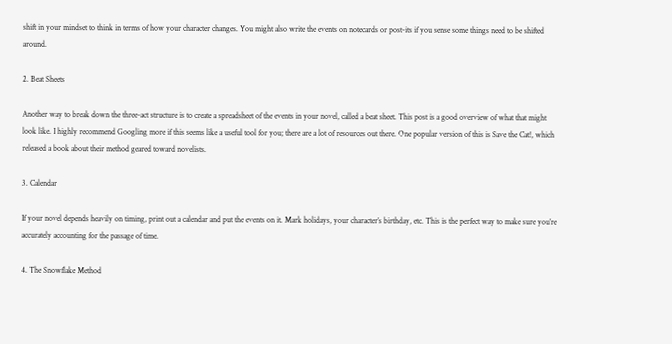shift in your mindset to think in terms of how your character changes. You might also write the events on notecards or post-its if you sense some things need to be shifted around.

2. Beat Sheets

Another way to break down the three-act structure is to create a spreadsheet of the events in your novel, called a beat sheet. This post is a good overview of what that might look like. I highly recommend Googling more if this seems like a useful tool for you; there are a lot of resources out there. One popular version of this is Save the Cat!, which released a book about their method geared toward novelists.

3. Calendar

If your novel depends heavily on timing, print out a calendar and put the events on it. Mark holidays, your character’s birthday, etc. This is the perfect way to make sure you’re accurately accounting for the passage of time.

4. The Snowflake Method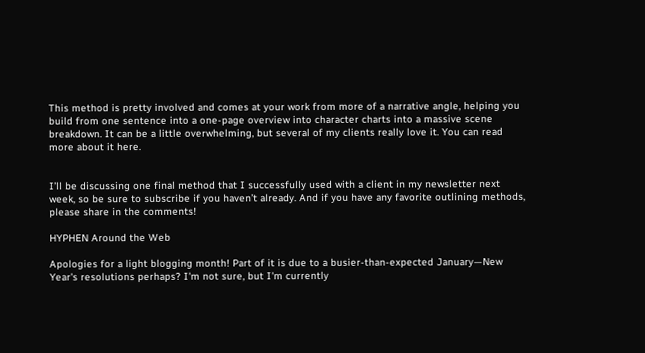This method is pretty involved and comes at your work from more of a narrative angle, helping you build from one sentence into a one-page overview into character charts into a massive scene breakdown. It can be a little overwhelming, but several of my clients really love it. You can read more about it here.


I’ll be discussing one final method that I successfully used with a client in my newsletter next week, so be sure to subscribe if you haven’t already. And if you have any favorite outlining methods, please share in the comments!

HYPHEN Around the Web

Apologies for a light blogging month! Part of it is due to a busier-than-expected January—New Year's resolutions perhaps? I'm not sure, but I'm currently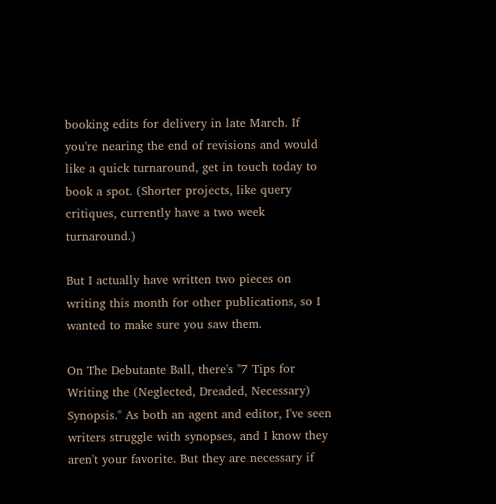booking edits for delivery in late March. If you're nearing the end of revisions and would like a quick turnaround, get in touch today to book a spot. (Shorter projects, like query critiques, currently have a two week turnaround.)

But I actually have written two pieces on writing this month for other publications, so I wanted to make sure you saw them.

On The Debutante Ball, there's "7 Tips for Writing the (Neglected, Dreaded, Necessary) Synopsis." As both an agent and editor, I've seen writers struggle with synopses, and I know they aren't your favorite. But they are necessary if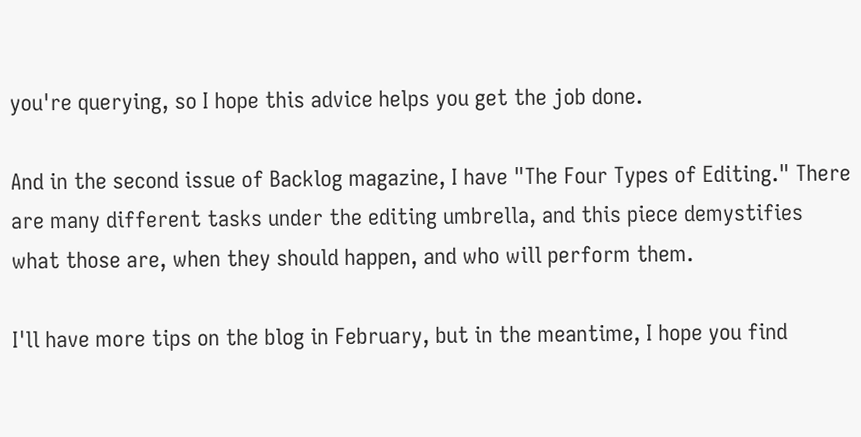you're querying, so I hope this advice helps you get the job done.

And in the second issue of Backlog magazine, I have "The Four Types of Editing." There are many different tasks under the editing umbrella, and this piece demystifies what those are, when they should happen, and who will perform them.

I'll have more tips on the blog in February, but in the meantime, I hope you find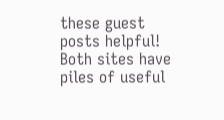these guest posts helpful! Both sites have piles of useful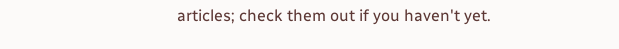articles; check them out if you haven't yet.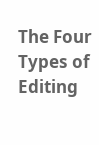The Four Types of Editing